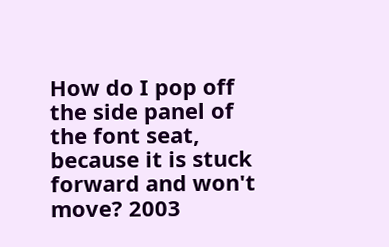How do I pop off the side panel of the font seat, because it is stuck forward and won't move? 2003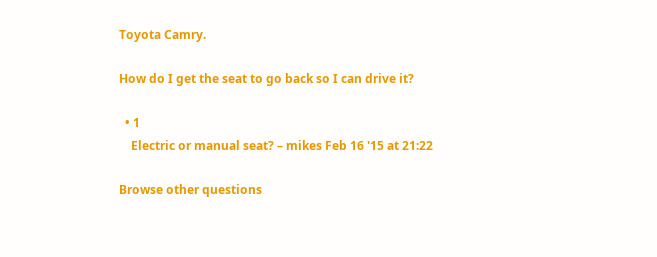Toyota Camry.

How do I get the seat to go back so I can drive it?

  • 1
    Electric or manual seat? – mikes Feb 16 '15 at 21:22

Browse other questions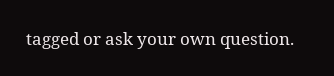tagged or ask your own question.